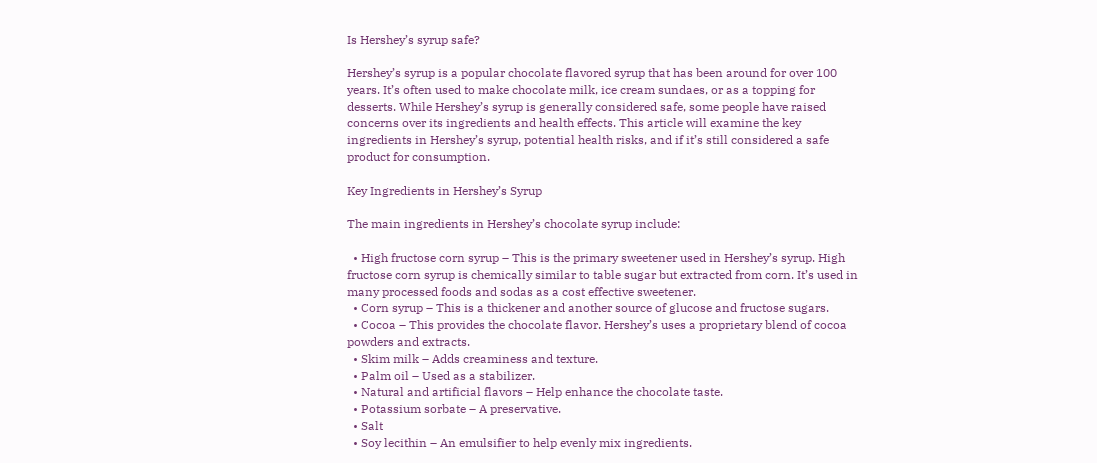Is Hershey’s syrup safe?

Hershey’s syrup is a popular chocolate flavored syrup that has been around for over 100 years. It’s often used to make chocolate milk, ice cream sundaes, or as a topping for desserts. While Hershey’s syrup is generally considered safe, some people have raised concerns over its ingredients and health effects. This article will examine the key ingredients in Hershey’s syrup, potential health risks, and if it’s still considered a safe product for consumption.

Key Ingredients in Hershey’s Syrup

The main ingredients in Hershey’s chocolate syrup include:

  • High fructose corn syrup – This is the primary sweetener used in Hershey’s syrup. High fructose corn syrup is chemically similar to table sugar but extracted from corn. It’s used in many processed foods and sodas as a cost effective sweetener.
  • Corn syrup – This is a thickener and another source of glucose and fructose sugars.
  • Cocoa – This provides the chocolate flavor. Hershey’s uses a proprietary blend of cocoa powders and extracts.
  • Skim milk – Adds creaminess and texture.
  • Palm oil – Used as a stabilizer.
  • Natural and artificial flavors – Help enhance the chocolate taste.
  • Potassium sorbate – A preservative.
  • Salt
  • Soy lecithin – An emulsifier to help evenly mix ingredients.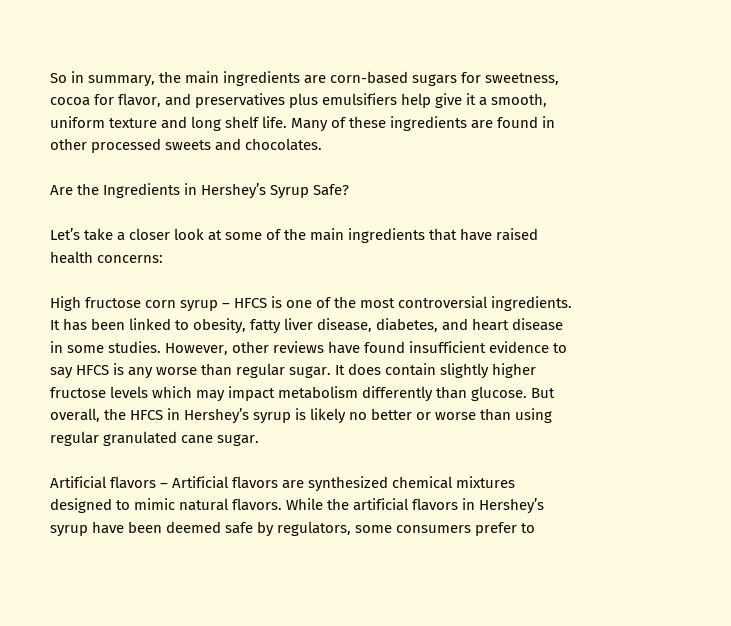So in summary, the main ingredients are corn-based sugars for sweetness, cocoa for flavor, and preservatives plus emulsifiers help give it a smooth, uniform texture and long shelf life. Many of these ingredients are found in other processed sweets and chocolates.

Are the Ingredients in Hershey’s Syrup Safe?

Let’s take a closer look at some of the main ingredients that have raised health concerns:

High fructose corn syrup – HFCS is one of the most controversial ingredients. It has been linked to obesity, fatty liver disease, diabetes, and heart disease in some studies. However, other reviews have found insufficient evidence to say HFCS is any worse than regular sugar. It does contain slightly higher fructose levels which may impact metabolism differently than glucose. But overall, the HFCS in Hershey’s syrup is likely no better or worse than using regular granulated cane sugar.

Artificial flavors – Artificial flavors are synthesized chemical mixtures designed to mimic natural flavors. While the artificial flavors in Hershey’s syrup have been deemed safe by regulators, some consumers prefer to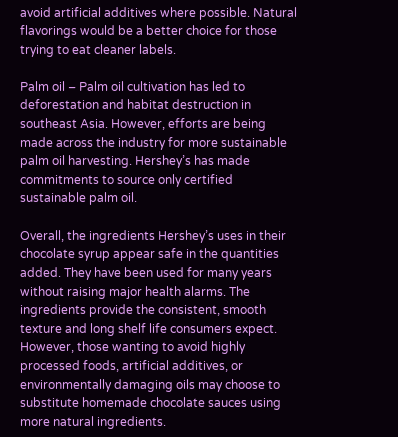avoid artificial additives where possible. Natural flavorings would be a better choice for those trying to eat cleaner labels.

Palm oil – Palm oil cultivation has led to deforestation and habitat destruction in southeast Asia. However, efforts are being made across the industry for more sustainable palm oil harvesting. Hershey’s has made commitments to source only certified sustainable palm oil.

Overall, the ingredients Hershey’s uses in their chocolate syrup appear safe in the quantities added. They have been used for many years without raising major health alarms. The ingredients provide the consistent, smooth texture and long shelf life consumers expect. However, those wanting to avoid highly processed foods, artificial additives, or environmentally damaging oils may choose to substitute homemade chocolate sauces using more natural ingredients.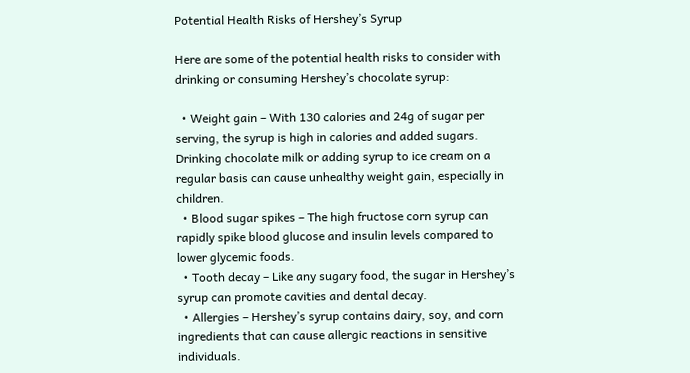Potential Health Risks of Hershey’s Syrup

Here are some of the potential health risks to consider with drinking or consuming Hershey’s chocolate syrup:

  • Weight gain – With 130 calories and 24g of sugar per serving, the syrup is high in calories and added sugars. Drinking chocolate milk or adding syrup to ice cream on a regular basis can cause unhealthy weight gain, especially in children.
  • Blood sugar spikes – The high fructose corn syrup can rapidly spike blood glucose and insulin levels compared to lower glycemic foods.
  • Tooth decay – Like any sugary food, the sugar in Hershey’s syrup can promote cavities and dental decay.
  • Allergies – Hershey’s syrup contains dairy, soy, and corn ingredients that can cause allergic reactions in sensitive individuals.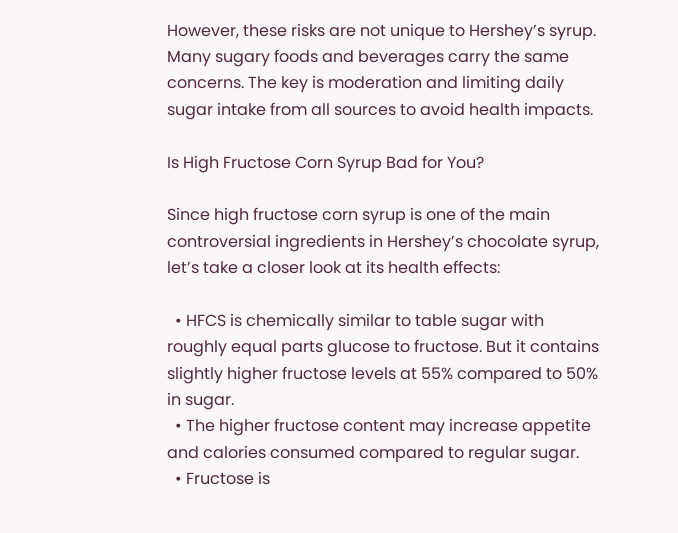However, these risks are not unique to Hershey’s syrup. Many sugary foods and beverages carry the same concerns. The key is moderation and limiting daily sugar intake from all sources to avoid health impacts.

Is High Fructose Corn Syrup Bad for You?

Since high fructose corn syrup is one of the main controversial ingredients in Hershey’s chocolate syrup, let’s take a closer look at its health effects:

  • HFCS is chemically similar to table sugar with roughly equal parts glucose to fructose. But it contains slightly higher fructose levels at 55% compared to 50% in sugar.
  • The higher fructose content may increase appetite and calories consumed compared to regular sugar.
  • Fructose is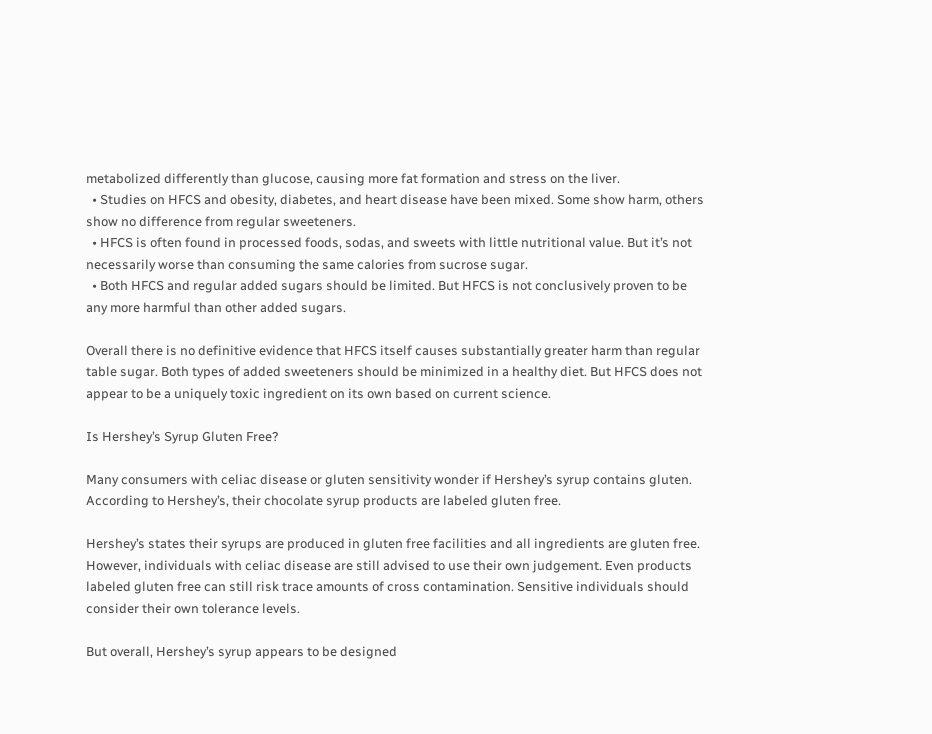metabolized differently than glucose, causing more fat formation and stress on the liver.
  • Studies on HFCS and obesity, diabetes, and heart disease have been mixed. Some show harm, others show no difference from regular sweeteners.
  • HFCS is often found in processed foods, sodas, and sweets with little nutritional value. But it’s not necessarily worse than consuming the same calories from sucrose sugar.
  • Both HFCS and regular added sugars should be limited. But HFCS is not conclusively proven to be any more harmful than other added sugars.

Overall there is no definitive evidence that HFCS itself causes substantially greater harm than regular table sugar. Both types of added sweeteners should be minimized in a healthy diet. But HFCS does not appear to be a uniquely toxic ingredient on its own based on current science.

Is Hershey’s Syrup Gluten Free?

Many consumers with celiac disease or gluten sensitivity wonder if Hershey’s syrup contains gluten. According to Hershey’s, their chocolate syrup products are labeled gluten free.

Hershey’s states their syrups are produced in gluten free facilities and all ingredients are gluten free. However, individuals with celiac disease are still advised to use their own judgement. Even products labeled gluten free can still risk trace amounts of cross contamination. Sensitive individuals should consider their own tolerance levels.

But overall, Hershey’s syrup appears to be designed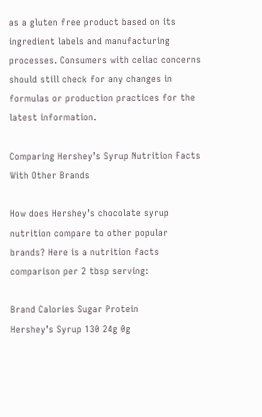as a gluten free product based on its ingredient labels and manufacturing processes. Consumers with celiac concerns should still check for any changes in formulas or production practices for the latest information.

Comparing Hershey’s Syrup Nutrition Facts With Other Brands

How does Hershey’s chocolate syrup nutrition compare to other popular brands? Here is a nutrition facts comparison per 2 tbsp serving:

Brand Calories Sugar Protein
Hershey’s Syrup 130 24g 0g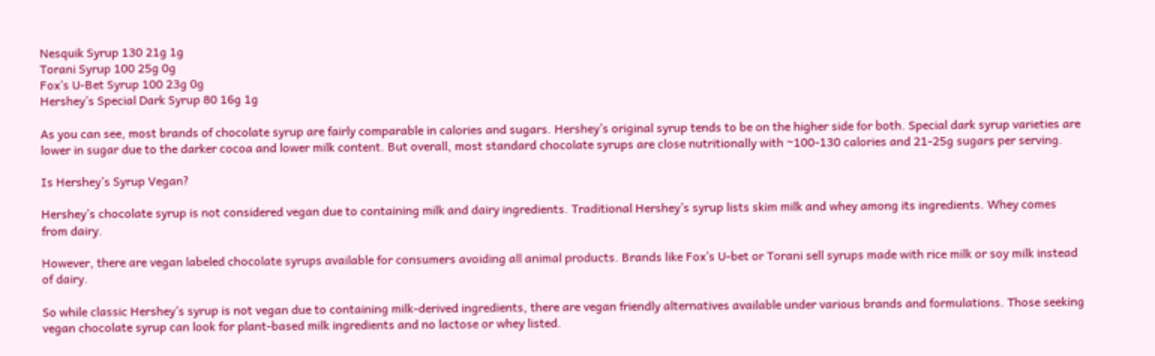Nesquik Syrup 130 21g 1g
Torani Syrup 100 25g 0g
Fox’s U-Bet Syrup 100 23g 0g
Hershey’s Special Dark Syrup 80 16g 1g

As you can see, most brands of chocolate syrup are fairly comparable in calories and sugars. Hershey’s original syrup tends to be on the higher side for both. Special dark syrup varieties are lower in sugar due to the darker cocoa and lower milk content. But overall, most standard chocolate syrups are close nutritionally with ~100-130 calories and 21-25g sugars per serving.

Is Hershey’s Syrup Vegan?

Hershey’s chocolate syrup is not considered vegan due to containing milk and dairy ingredients. Traditional Hershey’s syrup lists skim milk and whey among its ingredients. Whey comes from dairy.

However, there are vegan labeled chocolate syrups available for consumers avoiding all animal products. Brands like Fox’s U-bet or Torani sell syrups made with rice milk or soy milk instead of dairy.

So while classic Hershey’s syrup is not vegan due to containing milk-derived ingredients, there are vegan friendly alternatives available under various brands and formulations. Those seeking vegan chocolate syrup can look for plant-based milk ingredients and no lactose or whey listed.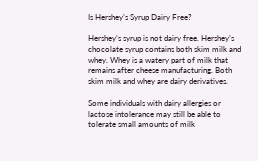Is Hershey’s Syrup Dairy Free?

Hershey’s syrup is not dairy free. Hershey’s chocolate syrup contains both skim milk and whey. Whey is a watery part of milk that remains after cheese manufacturing. Both skim milk and whey are dairy derivatives.

Some individuals with dairy allergies or lactose intolerance may still be able to tolerate small amounts of milk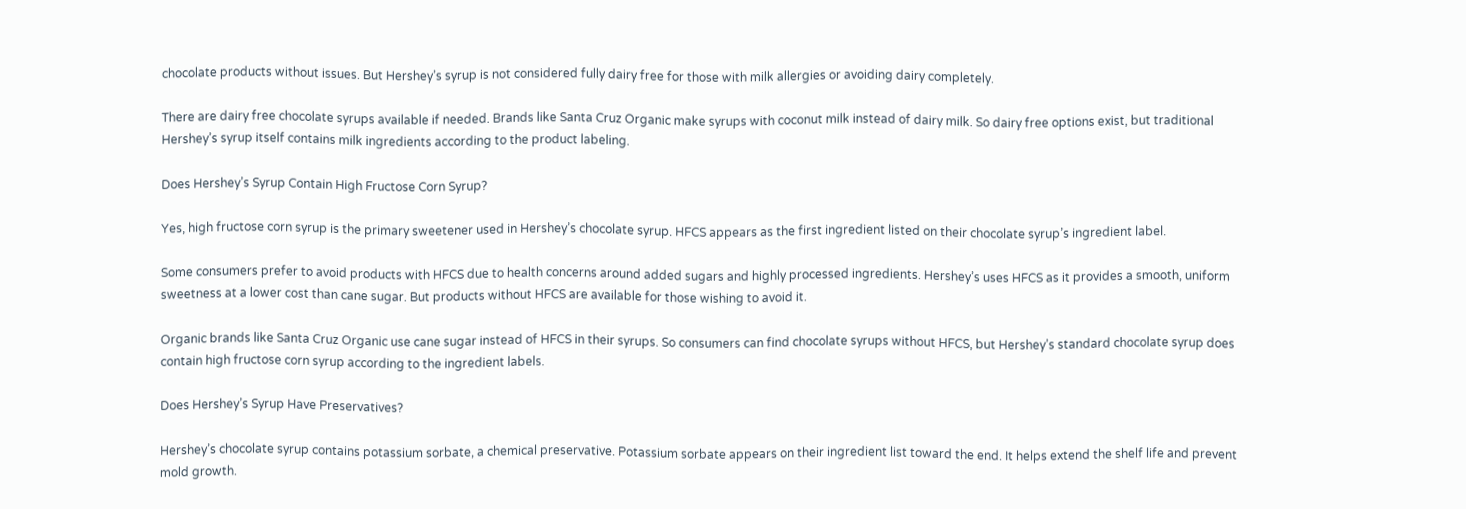chocolate products without issues. But Hershey’s syrup is not considered fully dairy free for those with milk allergies or avoiding dairy completely.

There are dairy free chocolate syrups available if needed. Brands like Santa Cruz Organic make syrups with coconut milk instead of dairy milk. So dairy free options exist, but traditional Hershey’s syrup itself contains milk ingredients according to the product labeling.

Does Hershey’s Syrup Contain High Fructose Corn Syrup?

Yes, high fructose corn syrup is the primary sweetener used in Hershey’s chocolate syrup. HFCS appears as the first ingredient listed on their chocolate syrup’s ingredient label.

Some consumers prefer to avoid products with HFCS due to health concerns around added sugars and highly processed ingredients. Hershey’s uses HFCS as it provides a smooth, uniform sweetness at a lower cost than cane sugar. But products without HFCS are available for those wishing to avoid it.

Organic brands like Santa Cruz Organic use cane sugar instead of HFCS in their syrups. So consumers can find chocolate syrups without HFCS, but Hershey’s standard chocolate syrup does contain high fructose corn syrup according to the ingredient labels.

Does Hershey’s Syrup Have Preservatives?

Hershey’s chocolate syrup contains potassium sorbate, a chemical preservative. Potassium sorbate appears on their ingredient list toward the end. It helps extend the shelf life and prevent mold growth.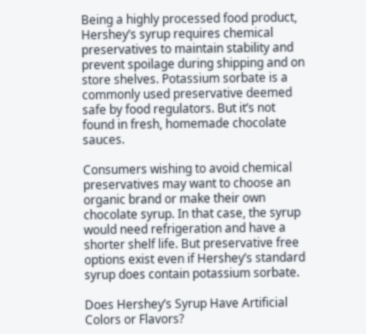Being a highly processed food product, Hershey’s syrup requires chemical preservatives to maintain stability and prevent spoilage during shipping and on store shelves. Potassium sorbate is a commonly used preservative deemed safe by food regulators. But it’s not found in fresh, homemade chocolate sauces.

Consumers wishing to avoid chemical preservatives may want to choose an organic brand or make their own chocolate syrup. In that case, the syrup would need refrigeration and have a shorter shelf life. But preservative free options exist even if Hershey’s standard syrup does contain potassium sorbate.

Does Hershey’s Syrup Have Artificial Colors or Flavors?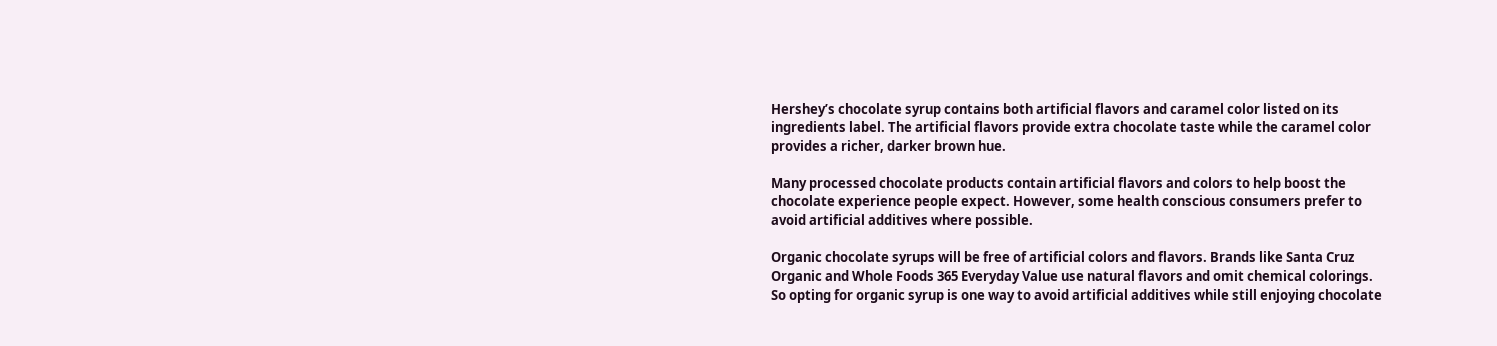Hershey’s chocolate syrup contains both artificial flavors and caramel color listed on its ingredients label. The artificial flavors provide extra chocolate taste while the caramel color provides a richer, darker brown hue.

Many processed chocolate products contain artificial flavors and colors to help boost the chocolate experience people expect. However, some health conscious consumers prefer to avoid artificial additives where possible.

Organic chocolate syrups will be free of artificial colors and flavors. Brands like Santa Cruz Organic and Whole Foods 365 Everyday Value use natural flavors and omit chemical colorings. So opting for organic syrup is one way to avoid artificial additives while still enjoying chocolate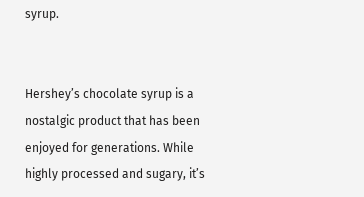syrup.


Hershey’s chocolate syrup is a nostalgic product that has been enjoyed for generations. While highly processed and sugary, it’s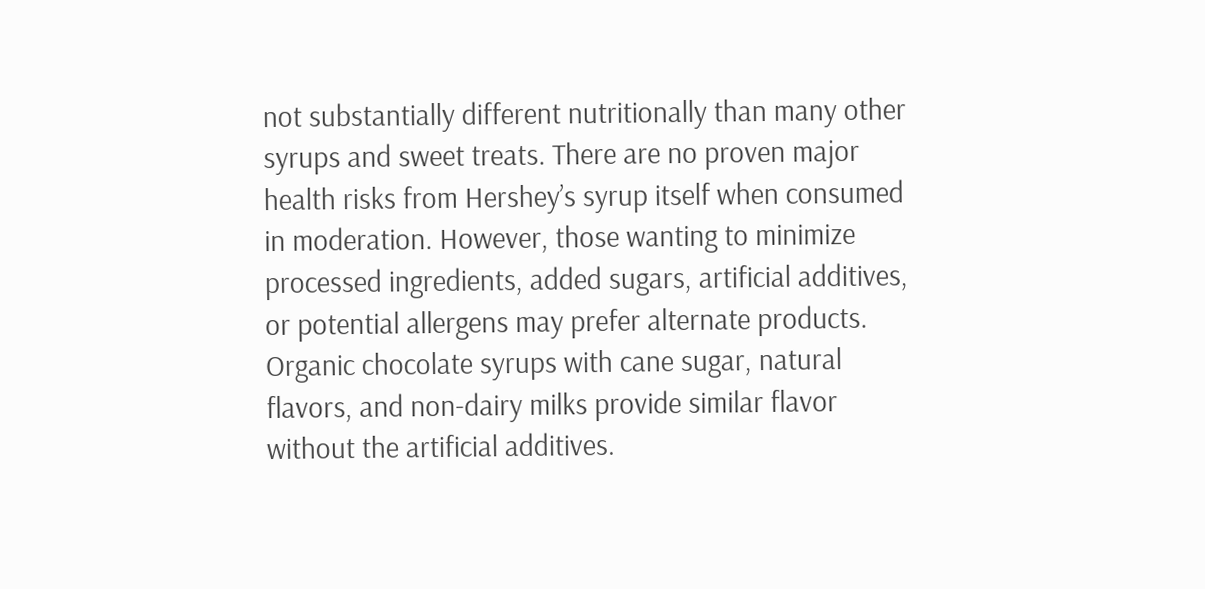not substantially different nutritionally than many other syrups and sweet treats. There are no proven major health risks from Hershey’s syrup itself when consumed in moderation. However, those wanting to minimize processed ingredients, added sugars, artificial additives, or potential allergens may prefer alternate products. Organic chocolate syrups with cane sugar, natural flavors, and non-dairy milks provide similar flavor without the artificial additives.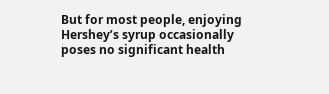But for most people, enjoying Hershey’s syrup occasionally poses no significant health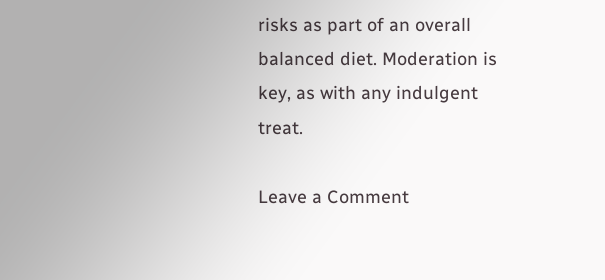risks as part of an overall balanced diet. Moderation is key, as with any indulgent treat.

Leave a Comment